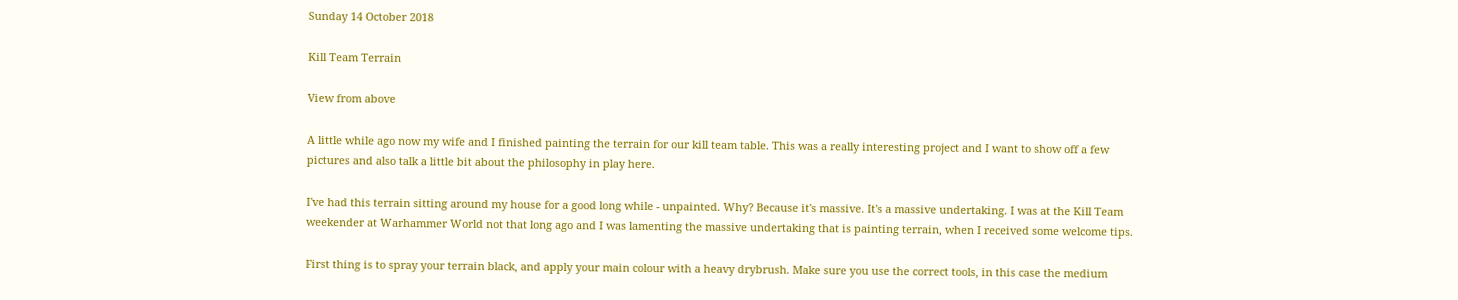Sunday 14 October 2018

Kill Team Terrain

View from above

A little while ago now my wife and I finished painting the terrain for our kill team table. This was a really interesting project and I want to show off a few pictures and also talk a little bit about the philosophy in play here.

I've had this terrain sitting around my house for a good long while - unpainted. Why? Because it's massive. It's a massive undertaking. I was at the Kill Team weekender at Warhammer World not that long ago and I was lamenting the massive undertaking that is painting terrain, when I received some welcome tips.

First thing is to spray your terrain black, and apply your main colour with a heavy drybrush. Make sure you use the correct tools, in this case the medium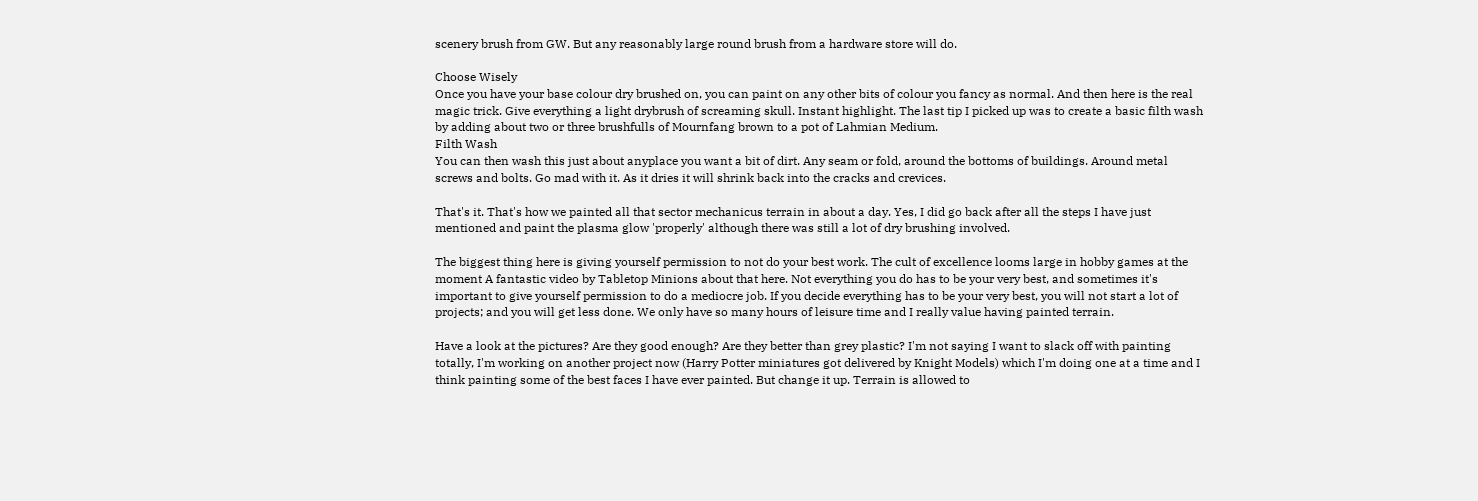scenery brush from GW. But any reasonably large round brush from a hardware store will do.

Choose Wisely
Once you have your base colour dry brushed on, you can paint on any other bits of colour you fancy as normal. And then here is the real magic trick. Give everything a light drybrush of screaming skull. Instant highlight. The last tip I picked up was to create a basic filth wash by adding about two or three brushfulls of Mournfang brown to a pot of Lahmian Medium.
Filth Wash
You can then wash this just about anyplace you want a bit of dirt. Any seam or fold, around the bottoms of buildings. Around metal screws and bolts. Go mad with it. As it dries it will shrink back into the cracks and crevices.

That's it. That's how we painted all that sector mechanicus terrain in about a day. Yes, I did go back after all the steps I have just mentioned and paint the plasma glow 'properly' although there was still a lot of dry brushing involved.

The biggest thing here is giving yourself permission to not do your best work. The cult of excellence looms large in hobby games at the moment A fantastic video by Tabletop Minions about that here. Not everything you do has to be your very best, and sometimes it's important to give yourself permission to do a mediocre job. If you decide everything has to be your very best, you will not start a lot of projects; and you will get less done. We only have so many hours of leisure time and I really value having painted terrain.

Have a look at the pictures? Are they good enough? Are they better than grey plastic? I'm not saying I want to slack off with painting totally, I'm working on another project now (Harry Potter miniatures got delivered by Knight Models) which I'm doing one at a time and I think painting some of the best faces I have ever painted. But change it up. Terrain is allowed to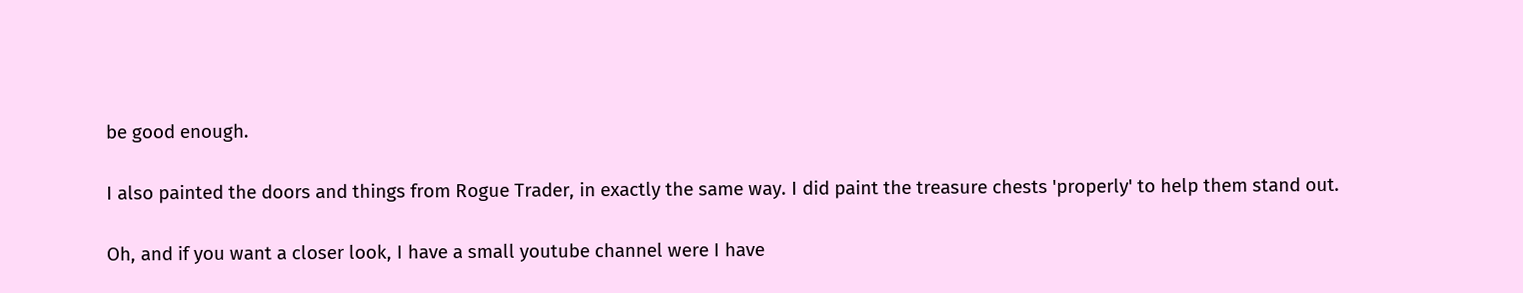be good enough.

I also painted the doors and things from Rogue Trader, in exactly the same way. I did paint the treasure chests 'properly' to help them stand out.

Oh, and if you want a closer look, I have a small youtube channel were I have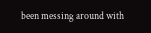been messing around with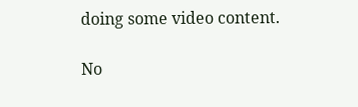doing some video content.

No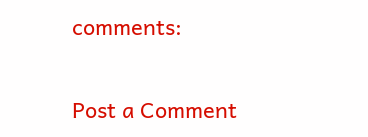comments:

Post a Comment